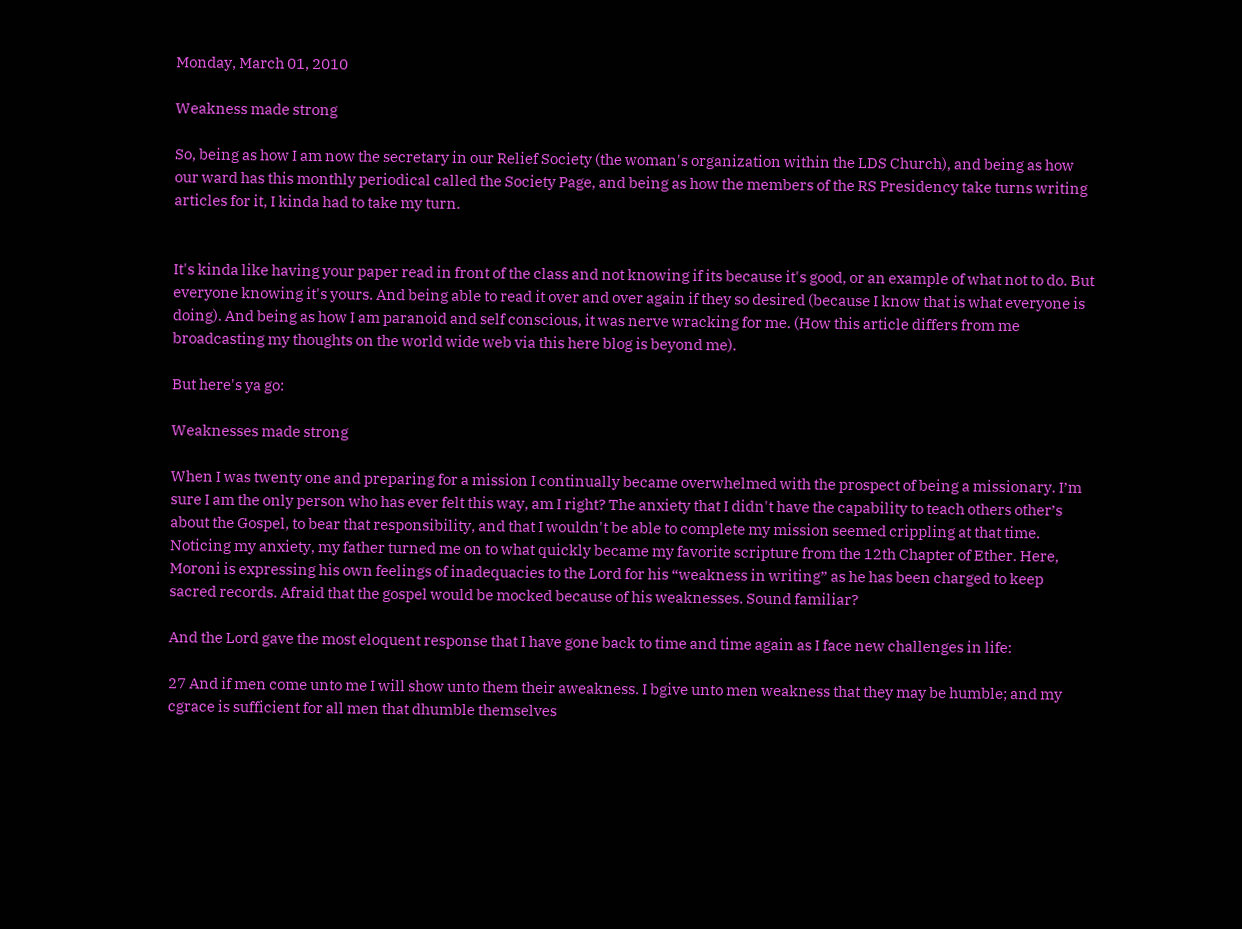Monday, March 01, 2010

Weakness made strong

So, being as how I am now the secretary in our Relief Society (the woman's organization within the LDS Church), and being as how our ward has this monthly periodical called the Society Page, and being as how the members of the RS Presidency take turns writing articles for it, I kinda had to take my turn.


It's kinda like having your paper read in front of the class and not knowing if its because it's good, or an example of what not to do. But everyone knowing it's yours. And being able to read it over and over again if they so desired (because I know that is what everyone is doing). And being as how I am paranoid and self conscious, it was nerve wracking for me. (How this article differs from me broadcasting my thoughts on the world wide web via this here blog is beyond me).

But here's ya go:

Weaknesses made strong

When I was twenty one and preparing for a mission I continually became overwhelmed with the prospect of being a missionary. I’m sure I am the only person who has ever felt this way, am I right? The anxiety that I didn't have the capability to teach others other’s about the Gospel, to bear that responsibility, and that I wouldn't be able to complete my mission seemed crippling at that time. Noticing my anxiety, my father turned me on to what quickly became my favorite scripture from the 12th Chapter of Ether. Here, Moroni is expressing his own feelings of inadequacies to the Lord for his “weakness in writing” as he has been charged to keep sacred records. Afraid that the gospel would be mocked because of his weaknesses. Sound familiar?

And the Lord gave the most eloquent response that I have gone back to time and time again as I face new challenges in life:

27 And if men come unto me I will show unto them their aweakness. I bgive unto men weakness that they may be humble; and my cgrace is sufficient for all men that dhumble themselves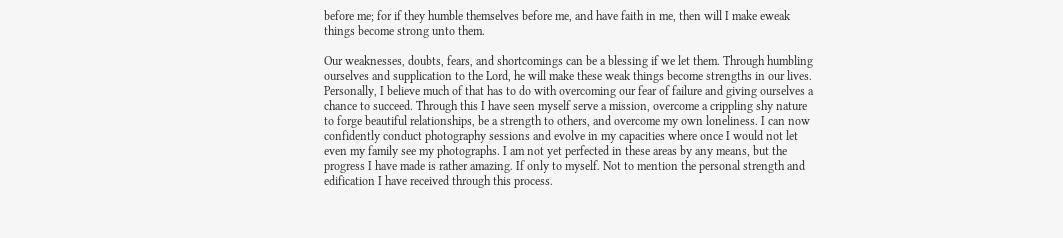before me; for if they humble themselves before me, and have faith in me, then will I make eweak things become strong unto them.

Our weaknesses, doubts, fears, and shortcomings can be a blessing if we let them. Through humbling ourselves and supplication to the Lord, he will make these weak things become strengths in our lives. Personally, I believe much of that has to do with overcoming our fear of failure and giving ourselves a chance to succeed. Through this I have seen myself serve a mission, overcome a crippling shy nature to forge beautiful relationships, be a strength to others, and overcome my own loneliness. I can now confidently conduct photography sessions and evolve in my capacities where once I would not let even my family see my photographs. I am not yet perfected in these areas by any means, but the progress I have made is rather amazing. If only to myself. Not to mention the personal strength and edification I have received through this process.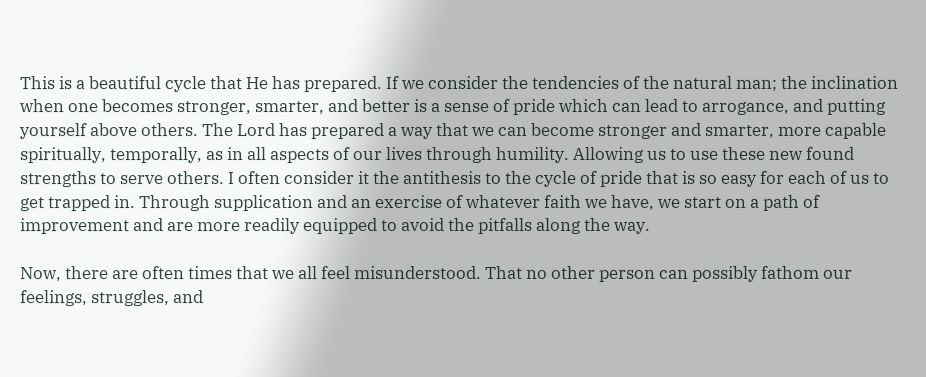This is a beautiful cycle that He has prepared. If we consider the tendencies of the natural man; the inclination when one becomes stronger, smarter, and better is a sense of pride which can lead to arrogance, and putting yourself above others. The Lord has prepared a way that we can become stronger and smarter, more capable spiritually, temporally, as in all aspects of our lives through humility. Allowing us to use these new found strengths to serve others. I often consider it the antithesis to the cycle of pride that is so easy for each of us to get trapped in. Through supplication and an exercise of whatever faith we have, we start on a path of improvement and are more readily equipped to avoid the pitfalls along the way.

Now, there are often times that we all feel misunderstood. That no other person can possibly fathom our feelings, struggles, and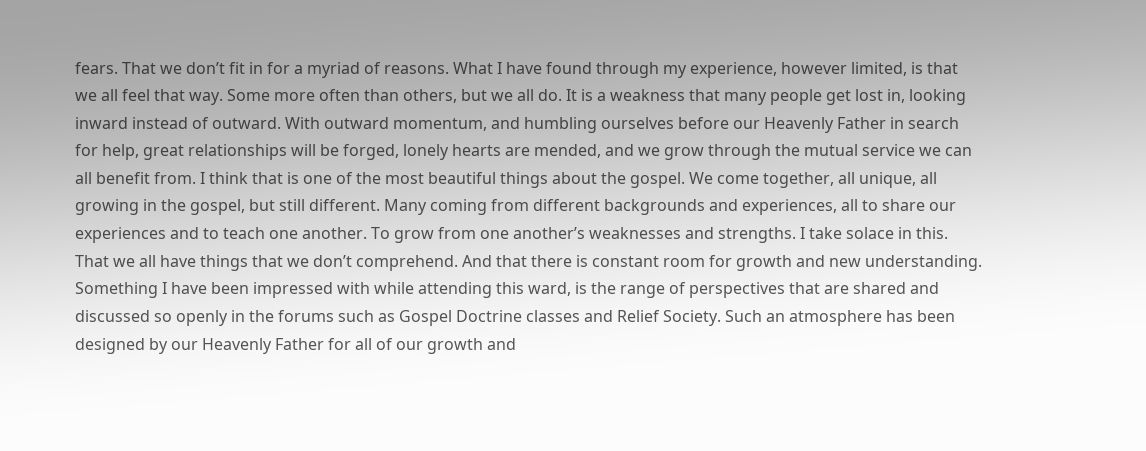fears. That we don’t fit in for a myriad of reasons. What I have found through my experience, however limited, is that we all feel that way. Some more often than others, but we all do. It is a weakness that many people get lost in, looking inward instead of outward. With outward momentum, and humbling ourselves before our Heavenly Father in search for help, great relationships will be forged, lonely hearts are mended, and we grow through the mutual service we can all benefit from. I think that is one of the most beautiful things about the gospel. We come together, all unique, all growing in the gospel, but still different. Many coming from different backgrounds and experiences, all to share our experiences and to teach one another. To grow from one another’s weaknesses and strengths. I take solace in this. That we all have things that we don’t comprehend. And that there is constant room for growth and new understanding. Something I have been impressed with while attending this ward, is the range of perspectives that are shared and discussed so openly in the forums such as Gospel Doctrine classes and Relief Society. Such an atmosphere has been designed by our Heavenly Father for all of our growth and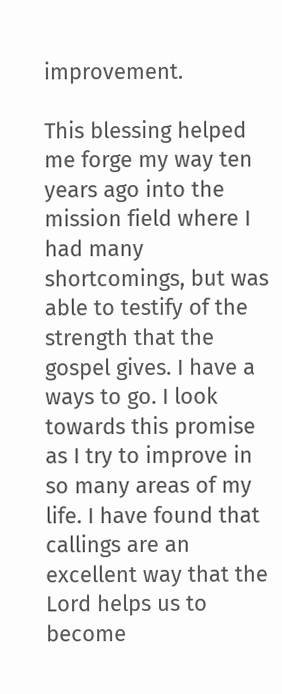improvement.

This blessing helped me forge my way ten years ago into the mission field where I had many shortcomings, but was able to testify of the strength that the gospel gives. I have a ways to go. I look towards this promise as I try to improve in so many areas of my life. I have found that callings are an excellent way that the Lord helps us to become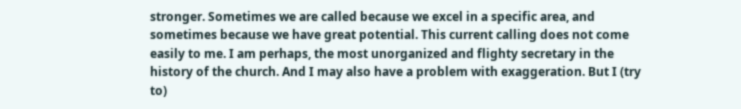stronger. Sometimes we are called because we excel in a specific area, and sometimes because we have great potential. This current calling does not come easily to me. I am perhaps, the most unorganized and flighty secretary in the history of the church. And I may also have a problem with exaggeration. But I (try to)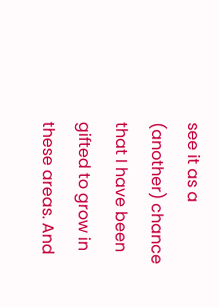see it as a (another) chance that I have been gifted to grow in these areas. And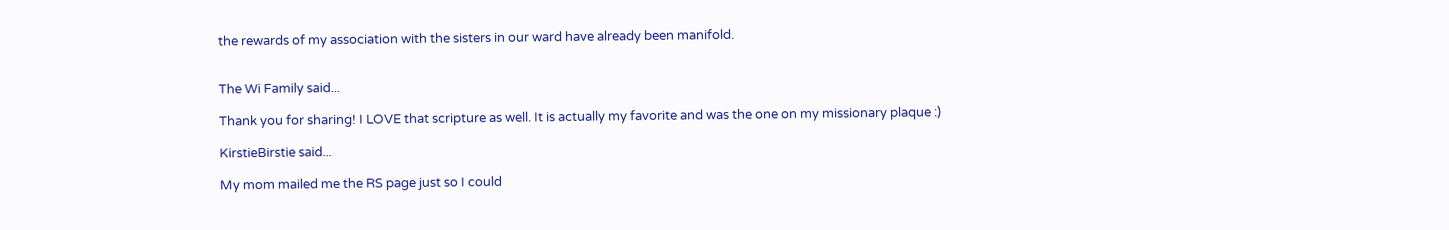the rewards of my association with the sisters in our ward have already been manifold.


The Wi Family said...

Thank you for sharing! I LOVE that scripture as well. It is actually my favorite and was the one on my missionary plaque :)

KirstieBirstie said...

My mom mailed me the RS page just so I could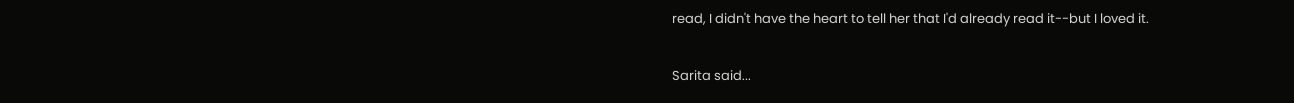read, I didn't have the heart to tell her that I'd already read it--but I loved it.

Sarita said...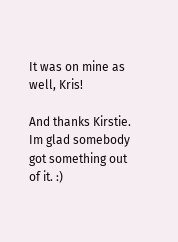It was on mine as well, Kris!

And thanks Kirstie. Im glad somebody got something out of it. :)